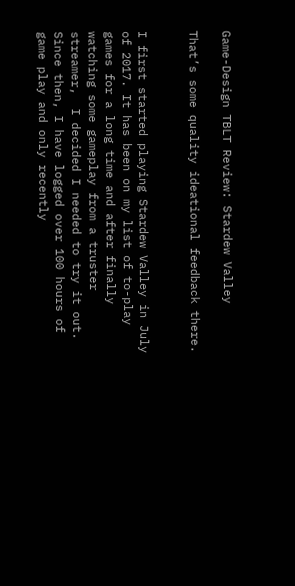Game-Design TBLT Review: Stardew Valley

That’s some quality ideational feedback there.


I first started playing Stardew Valley in July of 2017. It has been on my list of to-play games for a long time and after finally watching some gameplay from a truster streamer,  I decided I needed to try it out. Since then, I have logged over 100 hours of game play and only recently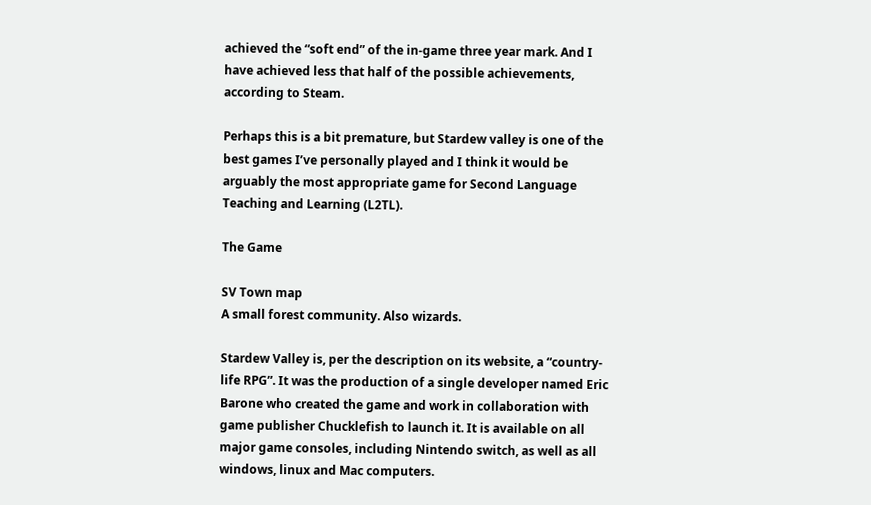achieved the “soft end” of the in-game three year mark. And I have achieved less that half of the possible achievements, according to Steam.

Perhaps this is a bit premature, but Stardew valley is one of the best games I’ve personally played and I think it would be arguably the most appropriate game for Second Language Teaching and Learning (L2TL).

The Game

SV Town map
A small forest community. Also wizards.

Stardew Valley is, per the description on its website, a “country-life RPG”. It was the production of a single developer named Eric Barone who created the game and work in collaboration with game publisher Chucklefish to launch it. It is available on all major game consoles, including Nintendo switch, as well as all windows, linux and Mac computers.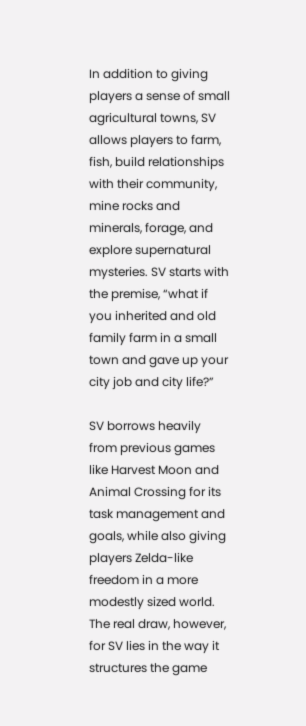In addition to giving players a sense of small agricultural towns, SV allows players to farm, fish, build relationships with their community, mine rocks and minerals, forage, and explore supernatural mysteries. SV starts with the premise, “what if you inherited and old family farm in a small town and gave up your city job and city life?”

SV borrows heavily from previous games like Harvest Moon and Animal Crossing for its task management and goals, while also giving players Zelda-like freedom in a more modestly sized world. The real draw, however, for SV lies in the way it structures the game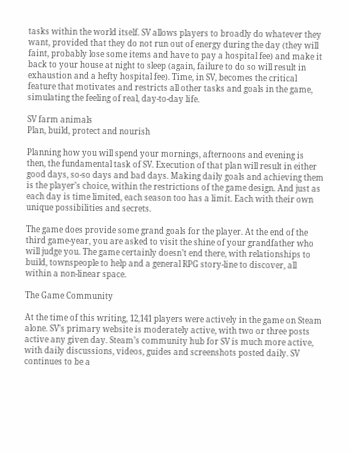tasks within the world itself. SV allows players to broadly do whatever they want, provided that they do not run out of energy during the day (they will faint, probably lose some items and have to pay a hospital fee) and make it back to your house at night to sleep (again, failure to do so will result in exhaustion and a hefty hospital fee). Time, in SV, becomes the critical feature that motivates and restricts all other tasks and goals in the game, simulating the feeling of real, day-to-day life.

SV farm animals
Plan, build, protect and nourish

Planning how you will spend your mornings, afternoons and evening is then, the fundamental task of SV. Execution of that plan will result in either good days, so-so days and bad days. Making daily goals and achieving them is the player’s choice, within the restrictions of the game design. And just as each day is time limited, each season too has a limit. Each with their own unique possibilities and secrets.

The game does provide some grand goals for the player. At the end of the third game-year, you are asked to visit the shine of your grandfather who will judge you. The game certainly doesn’t end there, with relationships to build, townspeople to help and a general RPG story-line to discover, all within a non-linear space.

The Game Community

At the time of this writing, 12,141 players were actively in the game on Steam alone. SV’s primary website is moderately active, with two or three posts active any given day. Steam’s community hub for SV is much more active, with daily discussions, videos, guides and screenshots posted daily. SV continues to be a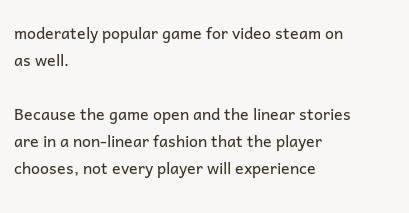moderately popular game for video steam on as well.

Because the game open and the linear stories are in a non-linear fashion that the player chooses, not every player will experience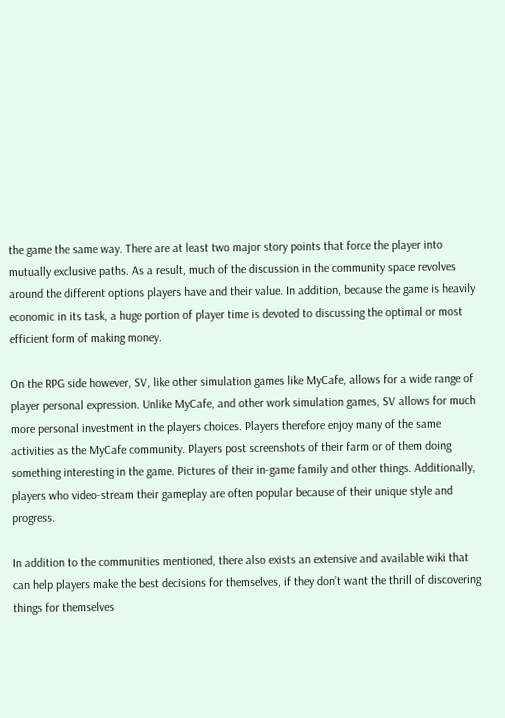the game the same way. There are at least two major story points that force the player into mutually exclusive paths. As a result, much of the discussion in the community space revolves around the different options players have and their value. In addition, because the game is heavily economic in its task, a huge portion of player time is devoted to discussing the optimal or most efficient form of making money.

On the RPG side however, SV, like other simulation games like MyCafe, allows for a wide range of player personal expression. Unlike MyCafe, and other work simulation games, SV allows for much more personal investment in the players choices. Players therefore enjoy many of the same activities as the MyCafe community. Players post screenshots of their farm or of them doing something interesting in the game. Pictures of their in-game family and other things. Additionally, players who video-stream their gameplay are often popular because of their unique style and progress.

In addition to the communities mentioned, there also exists an extensive and available wiki that can help players make the best decisions for themselves, if they don’t want the thrill of discovering things for themselves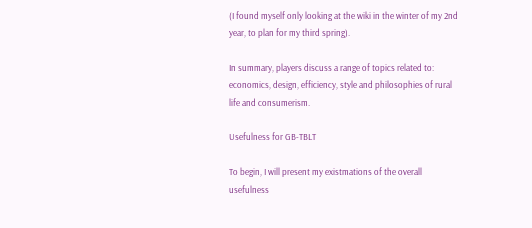(I found myself only looking at the wiki in the winter of my 2nd year, to plan for my third spring).

In summary, players discuss a range of topics related to: economics, design, efficiency, style and philosophies of rural life and consumerism.

Usefulness for GB-TBLT

To begin, I will present my existmations of the overall usefulness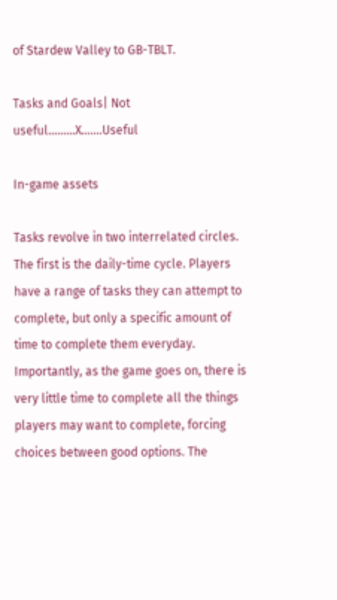of Stardew Valley to GB-TBLT.

Tasks and Goals| Not useful………X…….Useful

In-game assets

Tasks revolve in two interrelated circles. The first is the daily-time cycle. Players have a range of tasks they can attempt to complete, but only a specific amount of time to complete them everyday. Importantly, as the game goes on, there is very little time to complete all the things players may want to complete, forcing choices between good options. The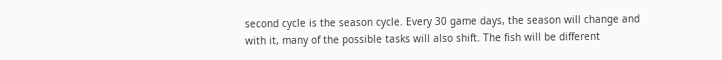second cycle is the season cycle. Every 30 game days, the season will change and with it, many of the possible tasks will also shift. The fish will be different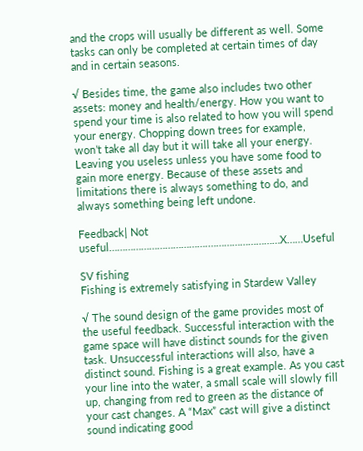and the crops will usually be different as well. Some tasks can only be completed at certain times of day and in certain seasons.

√ Besides time, the game also includes two other assets: money and health/energy. How you want to spend your time is also related to how you will spend your energy. Chopping down trees for example, won’t take all day but it will take all your energy. Leaving you useless unless you have some food to gain more energy. Because of these assets and limitations there is always something to do, and always something being left undone.

Feedback| Not useful……………………………….………………………X……Useful

SV fishing
Fishing is extremely satisfying in Stardew Valley

√ The sound design of the game provides most of the useful feedback. Successful interaction with the game space will have distinct sounds for the given task. Unsuccessful interactions will also, have a distinct sound. Fishing is a great example. As you cast your line into the water, a small scale will slowly fill up, changing from red to green as the distance of your cast changes. A “Max” cast will give a distinct sound indicating good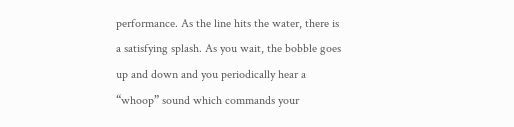performance. As the line hits the water, there is a satisfying splash. As you wait, the bobble goes up and down and you periodically hear a “whoop” sound which commands your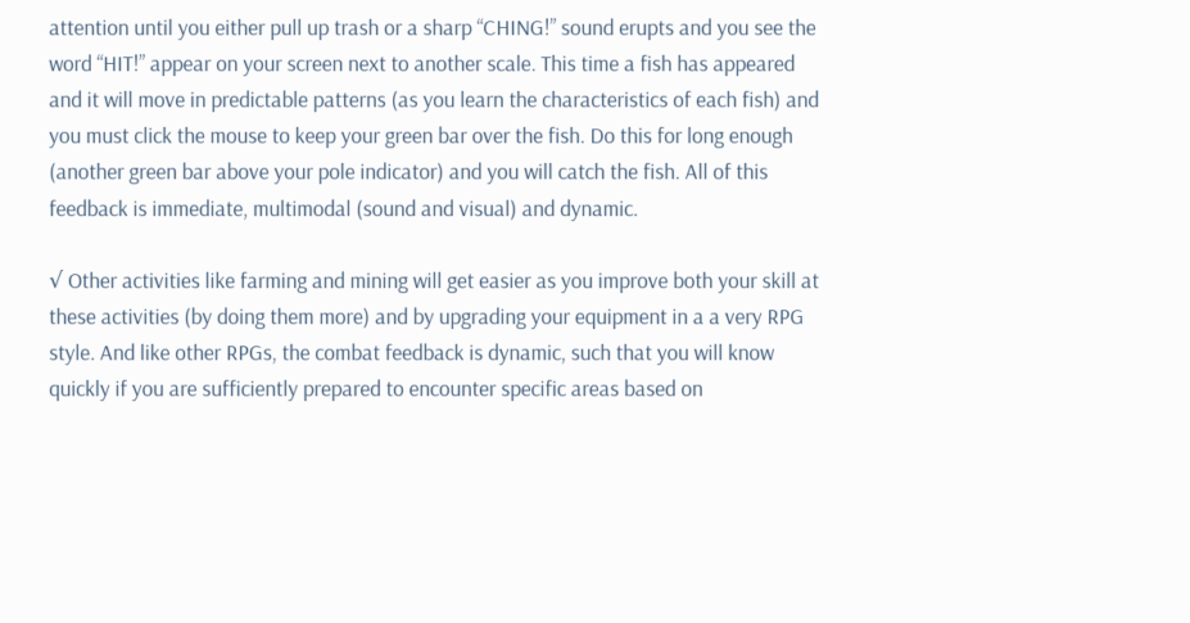attention until you either pull up trash or a sharp “CHING!” sound erupts and you see the word “HIT!” appear on your screen next to another scale. This time a fish has appeared and it will move in predictable patterns (as you learn the characteristics of each fish) and you must click the mouse to keep your green bar over the fish. Do this for long enough (another green bar above your pole indicator) and you will catch the fish. All of this feedback is immediate, multimodal (sound and visual) and dynamic.

√ Other activities like farming and mining will get easier as you improve both your skill at these activities (by doing them more) and by upgrading your equipment in a a very RPG style. And like other RPGs, the combat feedback is dynamic, such that you will know quickly if you are sufficiently prepared to encounter specific areas based on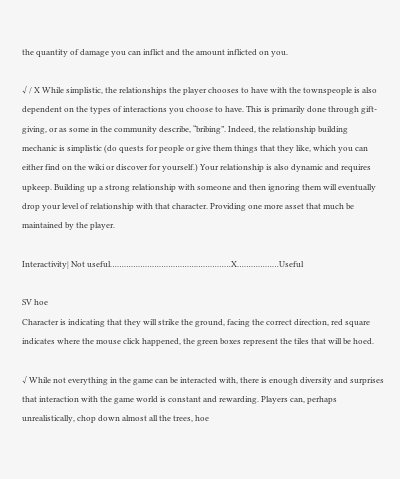the quantity of damage you can inflict and the amount inflicted on you.

√ / X While simplistic, the relationships the player chooses to have with the townspeople is also dependent on the types of interactions you choose to have. This is primarily done through gift-giving, or as some in the community describe, “bribing”. Indeed, the relationship building mechanic is simplistic (do quests for people or give them things that they like, which you can either find on the wiki or discover for yourself.) Your relationship is also dynamic and requires upkeep. Building up a strong relationship with someone and then ignoring them will eventually drop your level of relationship with that character. Providing one more asset that much be maintained by the player.

Interactivity| Not useful……………………………….……………X………………Useful

SV hoe
Character is indicating that they will strike the ground, facing the correct direction, red square indicates where the mouse click happened, the green boxes represent the tiles that will be hoed.

√ While not everything in the game can be interacted with, there is enough diversity and surprises that interaction with the game world is constant and rewarding. Players can, perhaps unrealistically, chop down almost all the trees, hoe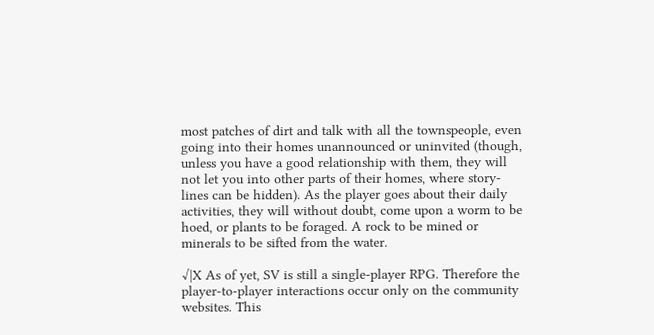most patches of dirt and talk with all the townspeople, even going into their homes unannounced or uninvited (though, unless you have a good relationship with them, they will not let you into other parts of their homes, where story-lines can be hidden). As the player goes about their daily activities, they will without doubt, come upon a worm to be hoed, or plants to be foraged. A rock to be mined or minerals to be sifted from the water.

√|X As of yet, SV is still a single-player RPG. Therefore the player-to-player interactions occur only on the community websites. This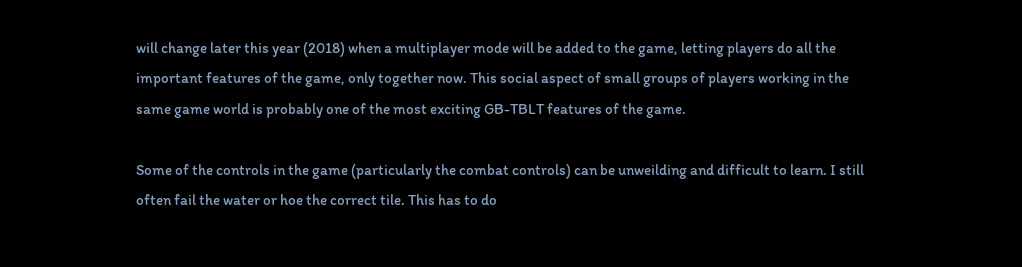will change later this year (2018) when a multiplayer mode will be added to the game, letting players do all the important features of the game, only together now. This social aspect of small groups of players working in the same game world is probably one of the most exciting GB-TBLT features of the game.

Some of the controls in the game (particularly the combat controls) can be unweilding and difficult to learn. I still often fail the water or hoe the correct tile. This has to do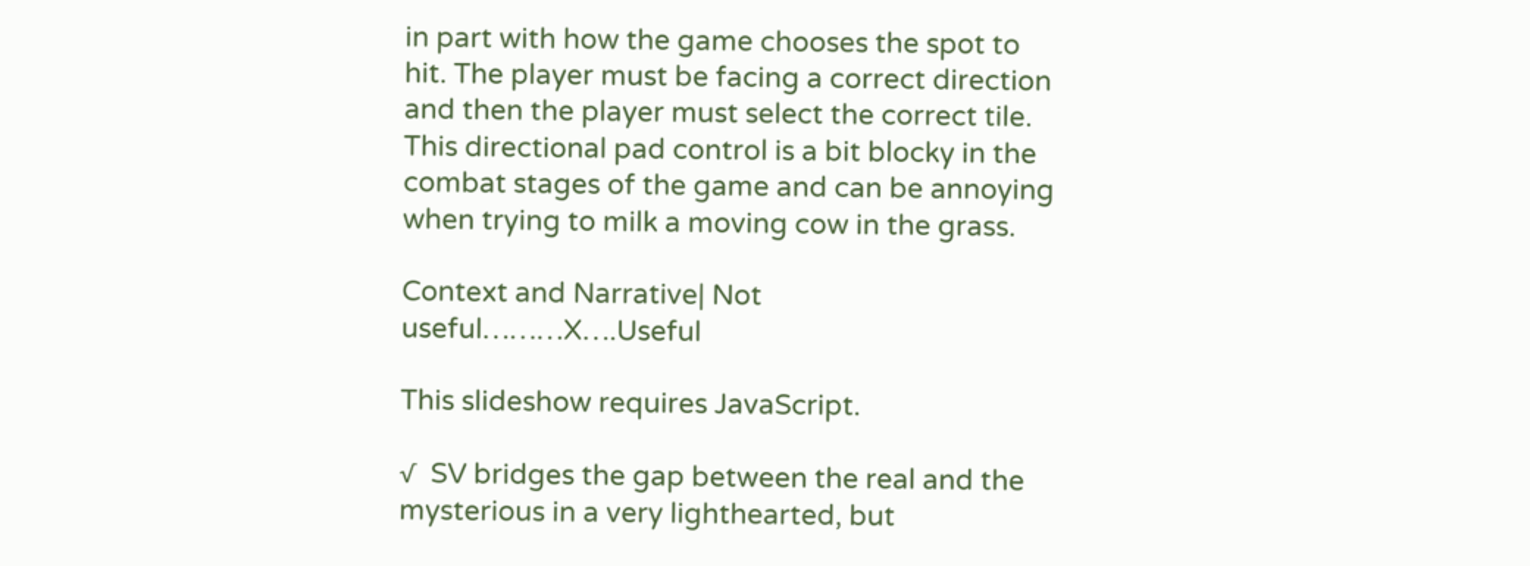in part with how the game chooses the spot to hit. The player must be facing a correct direction and then the player must select the correct tile. This directional pad control is a bit blocky in the combat stages of the game and can be annoying when trying to milk a moving cow in the grass.

Context and Narrative| Not useful………X….Useful

This slideshow requires JavaScript.

√  SV bridges the gap between the real and the mysterious in a very lighthearted, but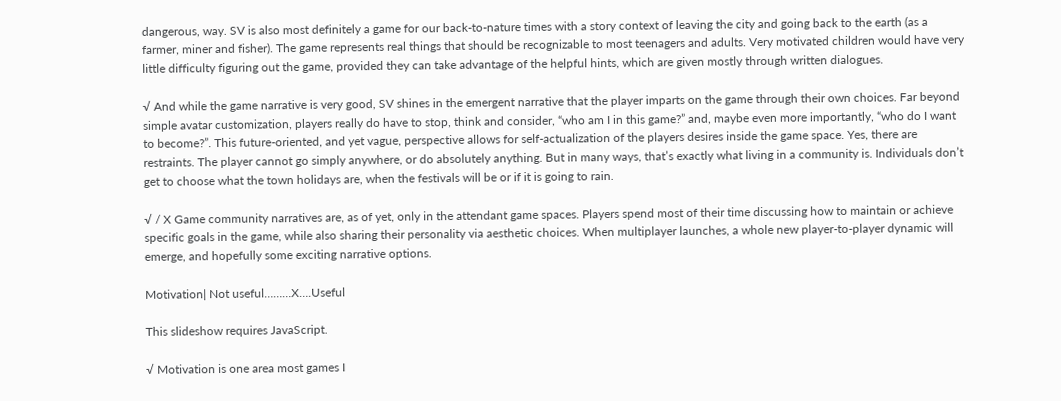dangerous, way. SV is also most definitely a game for our back-to-nature times with a story context of leaving the city and going back to the earth (as a farmer, miner and fisher). The game represents real things that should be recognizable to most teenagers and adults. Very motivated children would have very little difficulty figuring out the game, provided they can take advantage of the helpful hints, which are given mostly through written dialogues.

√ And while the game narrative is very good, SV shines in the emergent narrative that the player imparts on the game through their own choices. Far beyond simple avatar customization, players really do have to stop, think and consider, “who am I in this game?” and, maybe even more importantly, “who do I want to become?”. This future-oriented, and yet vague, perspective allows for self-actualization of the players desires inside the game space. Yes, there are restraints. The player cannot go simply anywhere, or do absolutely anything. But in many ways, that’s exactly what living in a community is. Individuals don’t get to choose what the town holidays are, when the festivals will be or if it is going to rain.

√ / X Game community narratives are, as of yet, only in the attendant game spaces. Players spend most of their time discussing how to maintain or achieve specific goals in the game, while also sharing their personality via aesthetic choices. When multiplayer launches, a whole new player-to-player dynamic will emerge, and hopefully some exciting narrative options.

Motivation| Not useful………X….Useful

This slideshow requires JavaScript.

√ Motivation is one area most games I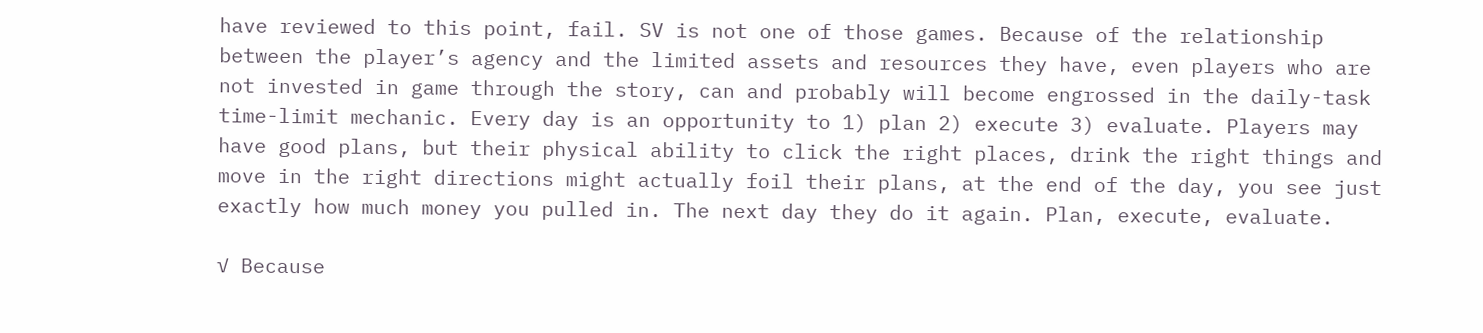have reviewed to this point, fail. SV is not one of those games. Because of the relationship between the player’s agency and the limited assets and resources they have, even players who are not invested in game through the story, can and probably will become engrossed in the daily-task time-limit mechanic. Every day is an opportunity to 1) plan 2) execute 3) evaluate. Players may have good plans, but their physical ability to click the right places, drink the right things and move in the right directions might actually foil their plans, at the end of the day, you see just exactly how much money you pulled in. The next day they do it again. Plan, execute, evaluate.

√ Because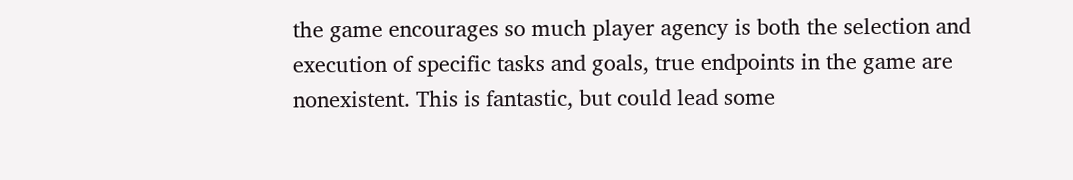the game encourages so much player agency is both the selection and execution of specific tasks and goals, true endpoints in the game are nonexistent. This is fantastic, but could lead some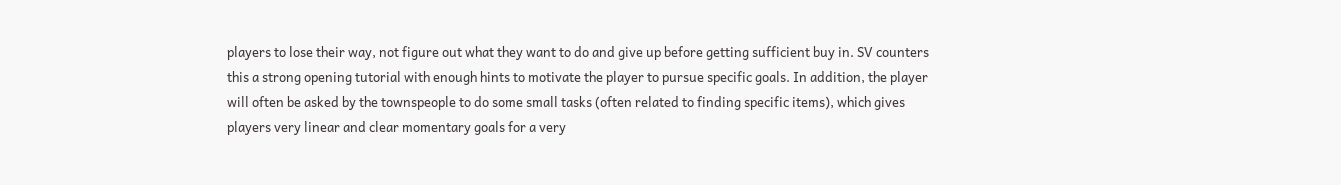players to lose their way, not figure out what they want to do and give up before getting sufficient buy in. SV counters this a strong opening tutorial with enough hints to motivate the player to pursue specific goals. In addition, the player will often be asked by the townspeople to do some small tasks (often related to finding specific items), which gives players very linear and clear momentary goals for a very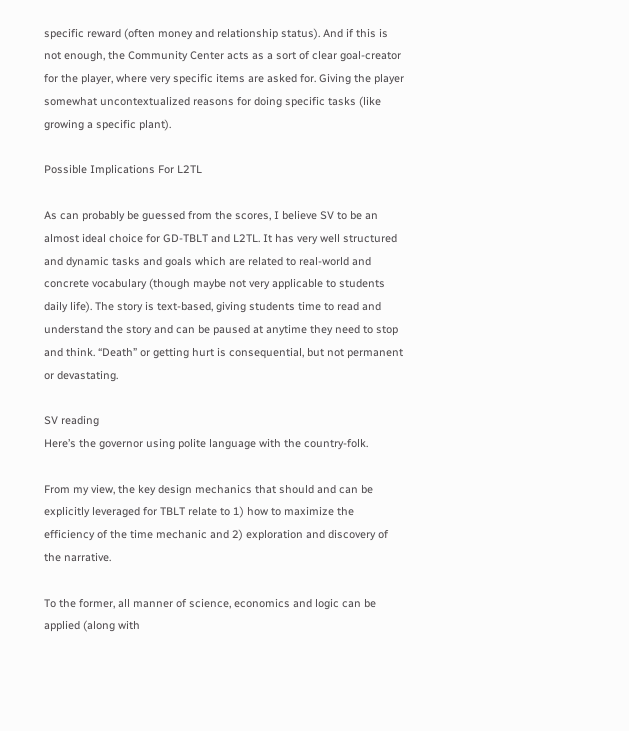specific reward (often money and relationship status). And if this is not enough, the Community Center acts as a sort of clear goal-creator for the player, where very specific items are asked for. Giving the player somewhat uncontextualized reasons for doing specific tasks (like growing a specific plant).

Possible Implications For L2TL

As can probably be guessed from the scores, I believe SV to be an almost ideal choice for GD-TBLT and L2TL. It has very well structured and dynamic tasks and goals which are related to real-world and concrete vocabulary (though maybe not very applicable to students daily life). The story is text-based, giving students time to read and understand the story and can be paused at anytime they need to stop and think. “Death” or getting hurt is consequential, but not permanent or devastating.

SV reading
Here’s the governor using polite language with the country-folk.

From my view, the key design mechanics that should and can be explicitly leveraged for TBLT relate to 1) how to maximize the efficiency of the time mechanic and 2) exploration and discovery of the narrative.

To the former, all manner of science, economics and logic can be applied (along with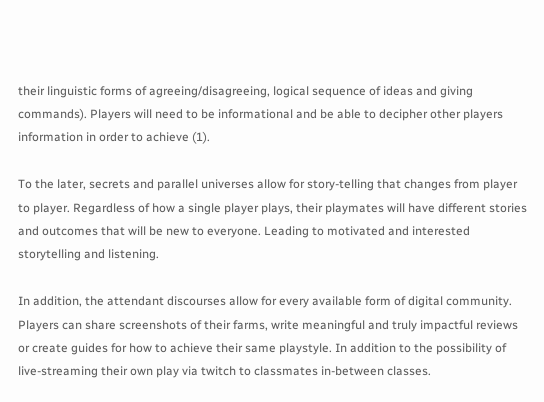their linguistic forms of agreeing/disagreeing, logical sequence of ideas and giving commands). Players will need to be informational and be able to decipher other players information in order to achieve (1).

To the later, secrets and parallel universes allow for story-telling that changes from player to player. Regardless of how a single player plays, their playmates will have different stories and outcomes that will be new to everyone. Leading to motivated and interested storytelling and listening.

In addition, the attendant discourses allow for every available form of digital community. Players can share screenshots of their farms, write meaningful and truly impactful reviews or create guides for how to achieve their same playstyle. In addition to the possibility of live-streaming their own play via twitch to classmates in-between classes.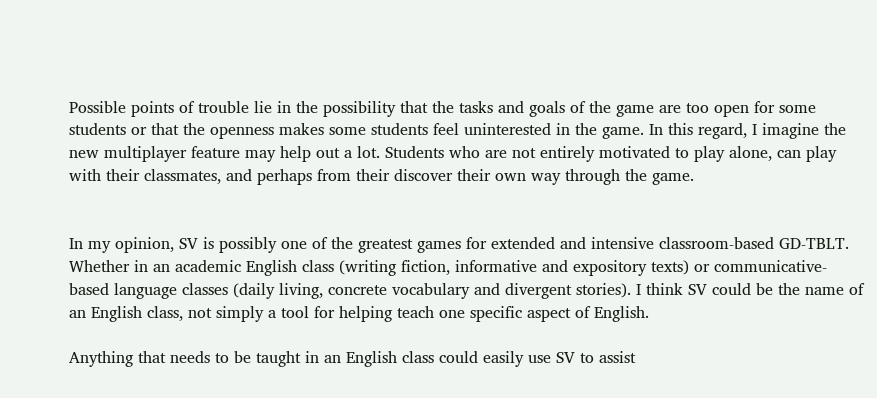Possible points of trouble lie in the possibility that the tasks and goals of the game are too open for some students or that the openness makes some students feel uninterested in the game. In this regard, I imagine the new multiplayer feature may help out a lot. Students who are not entirely motivated to play alone, can play with their classmates, and perhaps from their discover their own way through the game.


In my opinion, SV is possibly one of the greatest games for extended and intensive classroom-based GD-TBLT. Whether in an academic English class (writing fiction, informative and expository texts) or communicative-based language classes (daily living, concrete vocabulary and divergent stories). I think SV could be the name of an English class, not simply a tool for helping teach one specific aspect of English.

Anything that needs to be taught in an English class could easily use SV to assist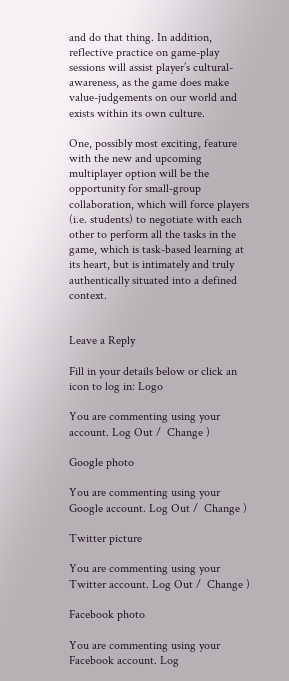and do that thing. In addition, reflective practice on game-play sessions will assist player’s cultural-awareness, as the game does make value-judgements on our world and exists within its own culture.

One, possibly most exciting, feature with the new and upcoming multiplayer option will be the opportunity for small-group collaboration, which will force players (i.e. students) to negotiate with each other to perform all the tasks in the game, which is task-based learning at its heart, but is intimately and truly authentically situated into a defined context.


Leave a Reply

Fill in your details below or click an icon to log in: Logo

You are commenting using your account. Log Out /  Change )

Google photo

You are commenting using your Google account. Log Out /  Change )

Twitter picture

You are commenting using your Twitter account. Log Out /  Change )

Facebook photo

You are commenting using your Facebook account. Log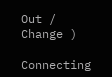Out /  Change )

Connecting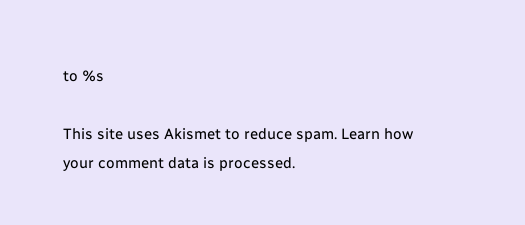to %s

This site uses Akismet to reduce spam. Learn how your comment data is processed.